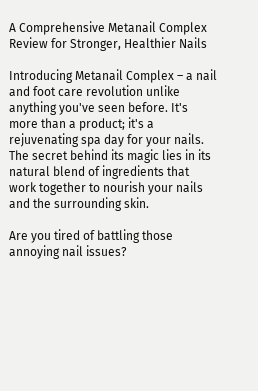A Comprehensive Metanail Complex Review for Stronger, Healthier Nails

Introducing Metanail Complex – a nail and foot care revolution unlike anything you've seen before. It's more than a product; it's a rejuvenating spa day for your nails. The secret behind its magic lies in its natural blend of ingredients that work together to nourish your nails and the surrounding skin.

Are you tired of battling those annoying nail issues?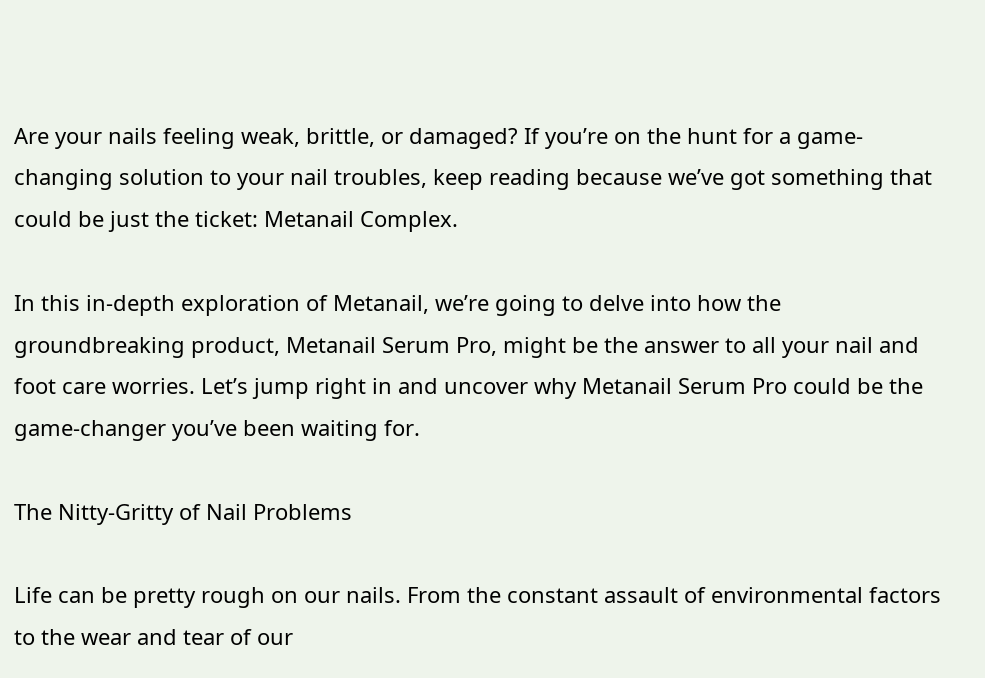Are your nails feeling weak, brittle, or damaged? If you’re on the hunt for a game-changing solution to your nail troubles, keep reading because we’ve got something that could be just the ticket: Metanail Complex.

In this in-depth exploration of Metanail, we’re going to delve into how the groundbreaking product, Metanail Serum Pro, might be the answer to all your nail and foot care worries. Let’s jump right in and uncover why Metanail Serum Pro could be the game-changer you’ve been waiting for.

The Nitty-Gritty of Nail Problems

Life can be pretty rough on our nails. From the constant assault of environmental factors to the wear and tear of our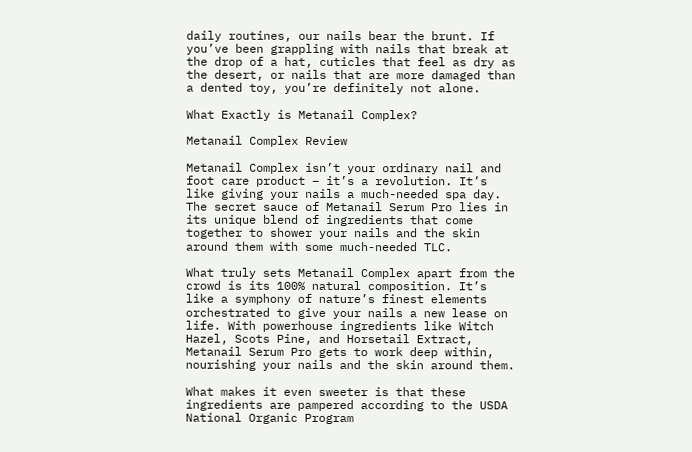daily routines, our nails bear the brunt. If you’ve been grappling with nails that break at the drop of a hat, cuticles that feel as dry as the desert, or nails that are more damaged than a dented toy, you’re definitely not alone.

What Exactly is Metanail Complex?

Metanail Complex Review

Metanail Complex isn’t your ordinary nail and foot care product – it’s a revolution. It’s like giving your nails a much-needed spa day. The secret sauce of Metanail Serum Pro lies in its unique blend of ingredients that come together to shower your nails and the skin around them with some much-needed TLC.

What truly sets Metanail Complex apart from the crowd is its 100% natural composition. It’s like a symphony of nature’s finest elements orchestrated to give your nails a new lease on life. With powerhouse ingredients like Witch Hazel, Scots Pine, and Horsetail Extract, Metanail Serum Pro gets to work deep within, nourishing your nails and the skin around them.

What makes it even sweeter is that these ingredients are pampered according to the USDA National Organic Program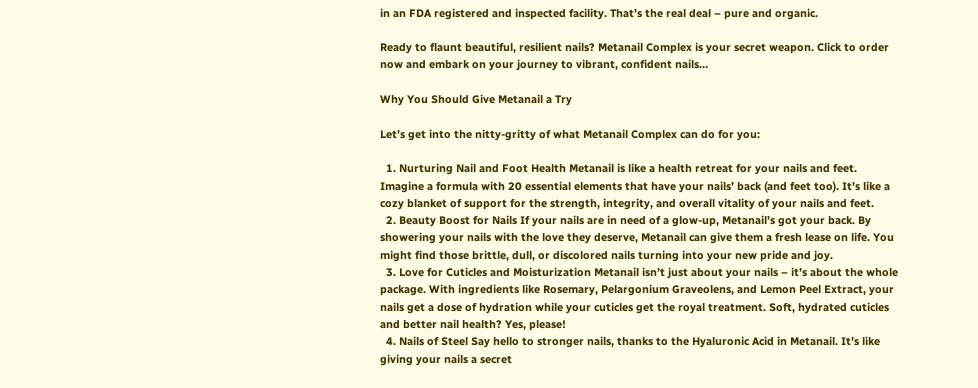in an FDA registered and inspected facility. That’s the real deal – pure and organic.

Ready to flaunt beautiful, resilient nails? Metanail Complex is your secret weapon. Click to order now and embark on your journey to vibrant, confident nails…

Why You Should Give Metanail a Try

Let’s get into the nitty-gritty of what Metanail Complex can do for you:

  1. Nurturing Nail and Foot Health Metanail is like a health retreat for your nails and feet. Imagine a formula with 20 essential elements that have your nails’ back (and feet too). It’s like a cozy blanket of support for the strength, integrity, and overall vitality of your nails and feet.
  2. Beauty Boost for Nails If your nails are in need of a glow-up, Metanail’s got your back. By showering your nails with the love they deserve, Metanail can give them a fresh lease on life. You might find those brittle, dull, or discolored nails turning into your new pride and joy.
  3. Love for Cuticles and Moisturization Metanail isn’t just about your nails – it’s about the whole package. With ingredients like Rosemary, Pelargonium Graveolens, and Lemon Peel Extract, your nails get a dose of hydration while your cuticles get the royal treatment. Soft, hydrated cuticles and better nail health? Yes, please!
  4. Nails of Steel Say hello to stronger nails, thanks to the Hyaluronic Acid in Metanail. It’s like giving your nails a secret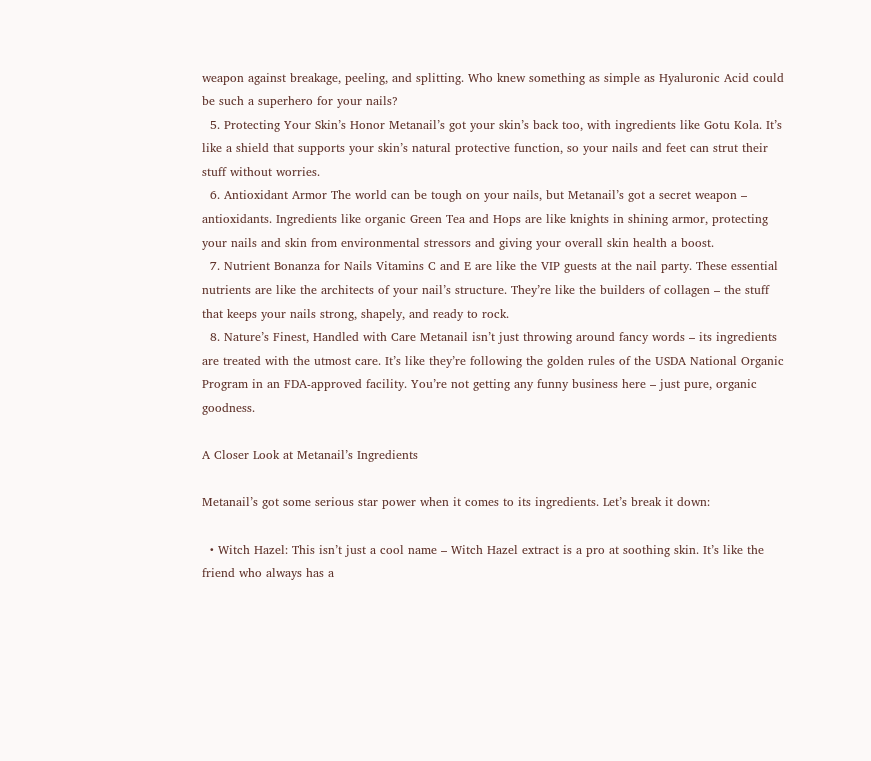weapon against breakage, peeling, and splitting. Who knew something as simple as Hyaluronic Acid could be such a superhero for your nails?
  5. Protecting Your Skin’s Honor Metanail’s got your skin’s back too, with ingredients like Gotu Kola. It’s like a shield that supports your skin’s natural protective function, so your nails and feet can strut their stuff without worries.
  6. Antioxidant Armor The world can be tough on your nails, but Metanail’s got a secret weapon – antioxidants. Ingredients like organic Green Tea and Hops are like knights in shining armor, protecting your nails and skin from environmental stressors and giving your overall skin health a boost.
  7. Nutrient Bonanza for Nails Vitamins C and E are like the VIP guests at the nail party. These essential nutrients are like the architects of your nail’s structure. They’re like the builders of collagen – the stuff that keeps your nails strong, shapely, and ready to rock.
  8. Nature’s Finest, Handled with Care Metanail isn’t just throwing around fancy words – its ingredients are treated with the utmost care. It’s like they’re following the golden rules of the USDA National Organic Program in an FDA-approved facility. You’re not getting any funny business here – just pure, organic goodness.

A Closer Look at Metanail’s Ingredients

Metanail’s got some serious star power when it comes to its ingredients. Let’s break it down:

  • Witch Hazel: This isn’t just a cool name – Witch Hazel extract is a pro at soothing skin. It’s like the friend who always has a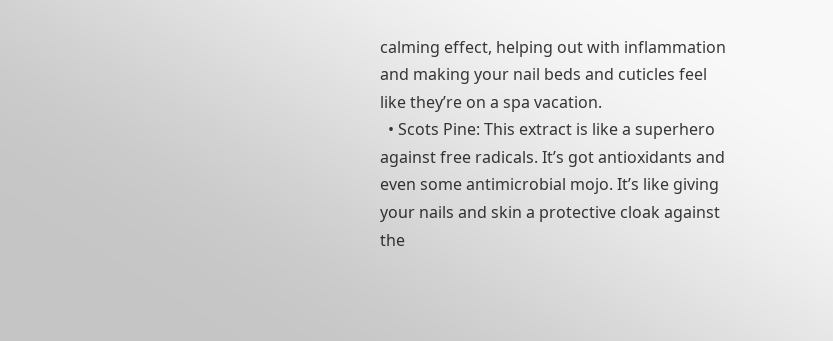calming effect, helping out with inflammation and making your nail beds and cuticles feel like they’re on a spa vacation.
  • Scots Pine: This extract is like a superhero against free radicals. It’s got antioxidants and even some antimicrobial mojo. It’s like giving your nails and skin a protective cloak against the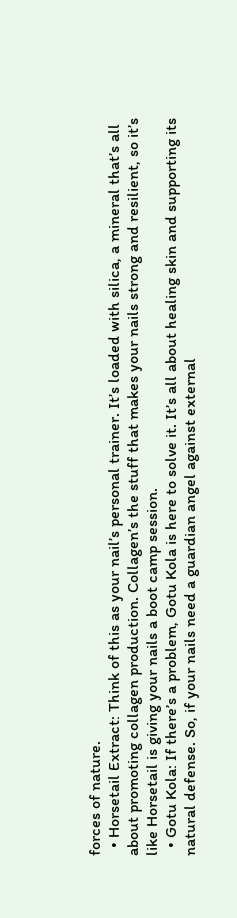forces of nature.
  • Horsetail Extract: Think of this as your nail’s personal trainer. It’s loaded with silica, a mineral that’s all about promoting collagen production. Collagen’s the stuff that makes your nails strong and resilient, so it’s like Horsetail is giving your nails a boot camp session.
  • Gotu Kola: If there’s a problem, Gotu Kola is here to solve it. It’s all about healing skin and supporting its natural defense. So, if your nails need a guardian angel against external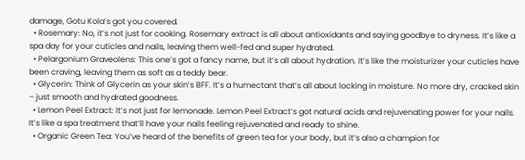damage, Gotu Kola’s got you covered.
  • Rosemary: No, it’s not just for cooking. Rosemary extract is all about antioxidants and saying goodbye to dryness. It’s like a spa day for your cuticles and nails, leaving them well-fed and super hydrated.
  • Pelargonium Graveolens: This one’s got a fancy name, but it’s all about hydration. It’s like the moisturizer your cuticles have been craving, leaving them as soft as a teddy bear.
  • Glycerin: Think of Glycerin as your skin’s BFF. It’s a humectant that’s all about locking in moisture. No more dry, cracked skin – just smooth and hydrated goodness.
  • Lemon Peel Extract: It’s not just for lemonade. Lemon Peel Extract’s got natural acids and rejuvenating power for your nails. It’s like a spa treatment that’ll have your nails feeling rejuvenated and ready to shine.
  • Organic Green Tea: You’ve heard of the benefits of green tea for your body, but it’s also a champion for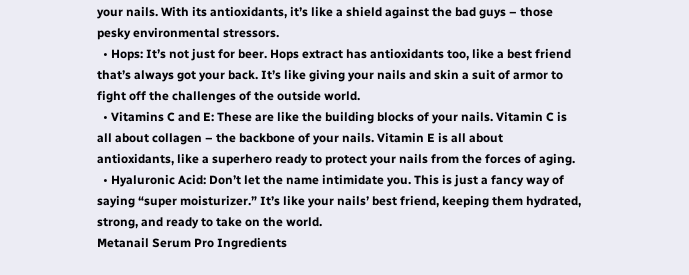your nails. With its antioxidants, it’s like a shield against the bad guys – those pesky environmental stressors.
  • Hops: It’s not just for beer. Hops extract has antioxidants too, like a best friend that’s always got your back. It’s like giving your nails and skin a suit of armor to fight off the challenges of the outside world.
  • Vitamins C and E: These are like the building blocks of your nails. Vitamin C is all about collagen – the backbone of your nails. Vitamin E is all about antioxidants, like a superhero ready to protect your nails from the forces of aging.
  • Hyaluronic Acid: Don’t let the name intimidate you. This is just a fancy way of saying “super moisturizer.” It’s like your nails’ best friend, keeping them hydrated, strong, and ready to take on the world.
Metanail Serum Pro Ingredients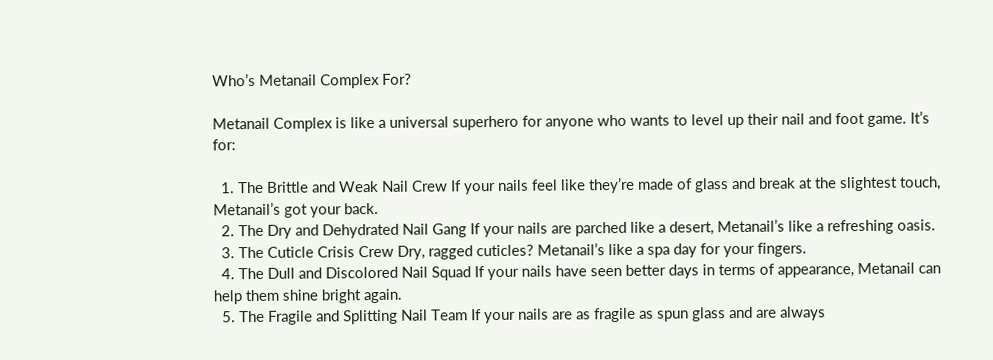Who’s Metanail Complex For?

Metanail Complex is like a universal superhero for anyone who wants to level up their nail and foot game. It’s for:

  1. The Brittle and Weak Nail Crew If your nails feel like they’re made of glass and break at the slightest touch, Metanail’s got your back.
  2. The Dry and Dehydrated Nail Gang If your nails are parched like a desert, Metanail’s like a refreshing oasis.
  3. The Cuticle Crisis Crew Dry, ragged cuticles? Metanail’s like a spa day for your fingers.
  4. The Dull and Discolored Nail Squad If your nails have seen better days in terms of appearance, Metanail can help them shine bright again.
  5. The Fragile and Splitting Nail Team If your nails are as fragile as spun glass and are always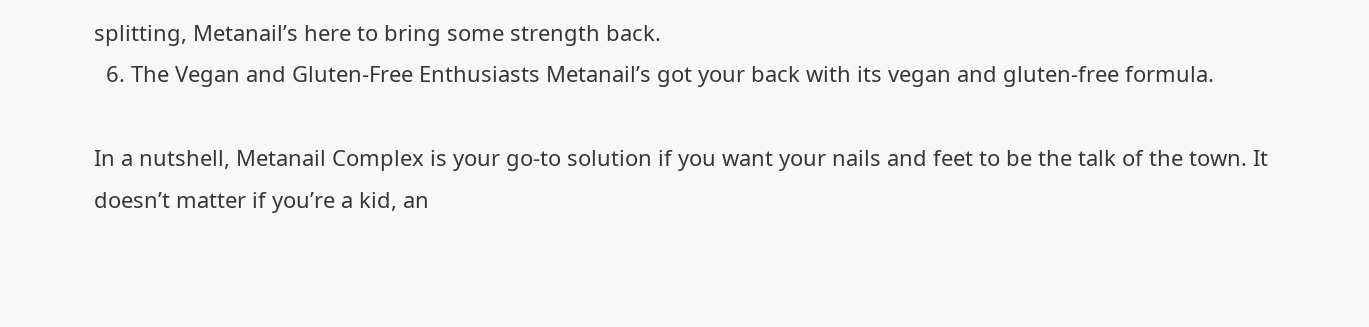splitting, Metanail’s here to bring some strength back.
  6. The Vegan and Gluten-Free Enthusiasts Metanail’s got your back with its vegan and gluten-free formula.

In a nutshell, Metanail Complex is your go-to solution if you want your nails and feet to be the talk of the town. It doesn’t matter if you’re a kid, an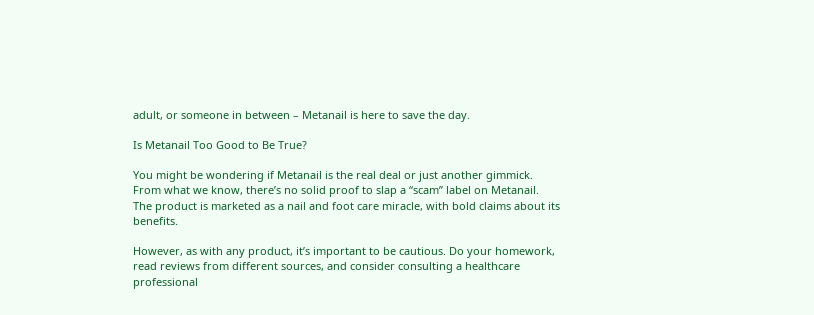adult, or someone in between – Metanail is here to save the day.

Is Metanail Too Good to Be True?

You might be wondering if Metanail is the real deal or just another gimmick. From what we know, there’s no solid proof to slap a “scam” label on Metanail. The product is marketed as a nail and foot care miracle, with bold claims about its benefits.

However, as with any product, it’s important to be cautious. Do your homework, read reviews from different sources, and consider consulting a healthcare professional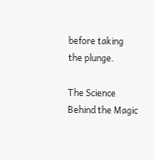before taking the plunge.

The Science Behind the Magic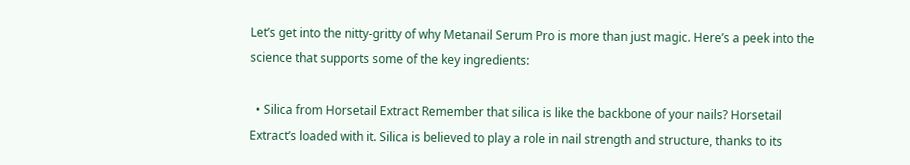Let’s get into the nitty-gritty of why Metanail Serum Pro is more than just magic. Here’s a peek into the science that supports some of the key ingredients:

  • Silica from Horsetail Extract Remember that silica is like the backbone of your nails? Horsetail Extract’s loaded with it. Silica is believed to play a role in nail strength and structure, thanks to its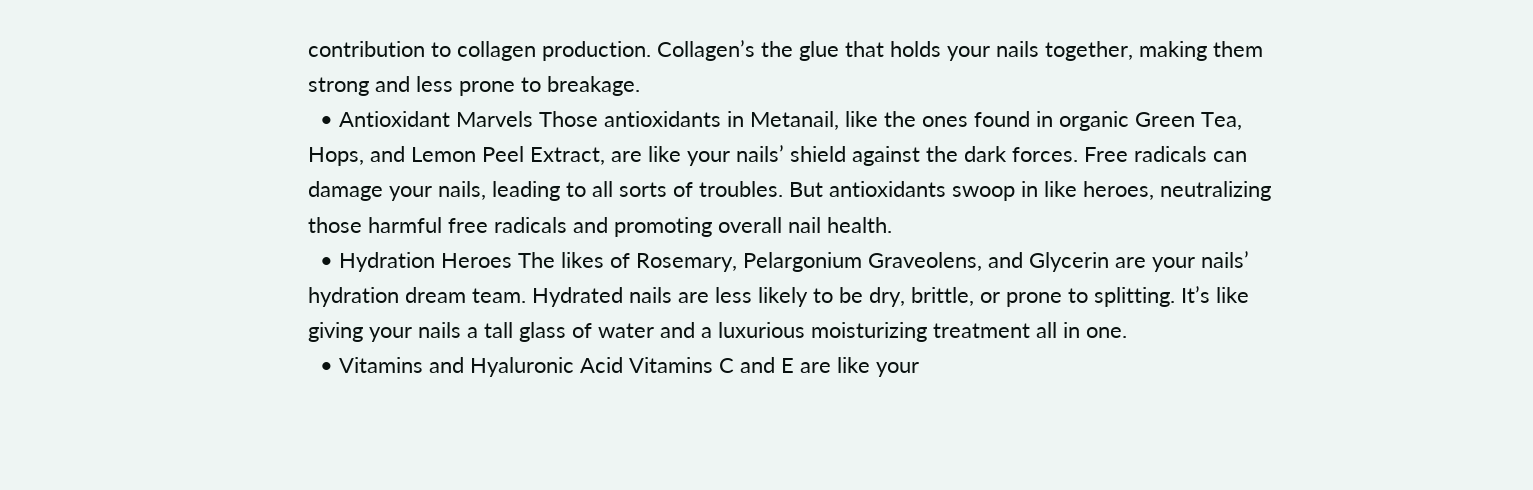contribution to collagen production. Collagen’s the glue that holds your nails together, making them strong and less prone to breakage.
  • Antioxidant Marvels Those antioxidants in Metanail, like the ones found in organic Green Tea, Hops, and Lemon Peel Extract, are like your nails’ shield against the dark forces. Free radicals can damage your nails, leading to all sorts of troubles. But antioxidants swoop in like heroes, neutralizing those harmful free radicals and promoting overall nail health.
  • Hydration Heroes The likes of Rosemary, Pelargonium Graveolens, and Glycerin are your nails’ hydration dream team. Hydrated nails are less likely to be dry, brittle, or prone to splitting. It’s like giving your nails a tall glass of water and a luxurious moisturizing treatment all in one.
  • Vitamins and Hyaluronic Acid Vitamins C and E are like your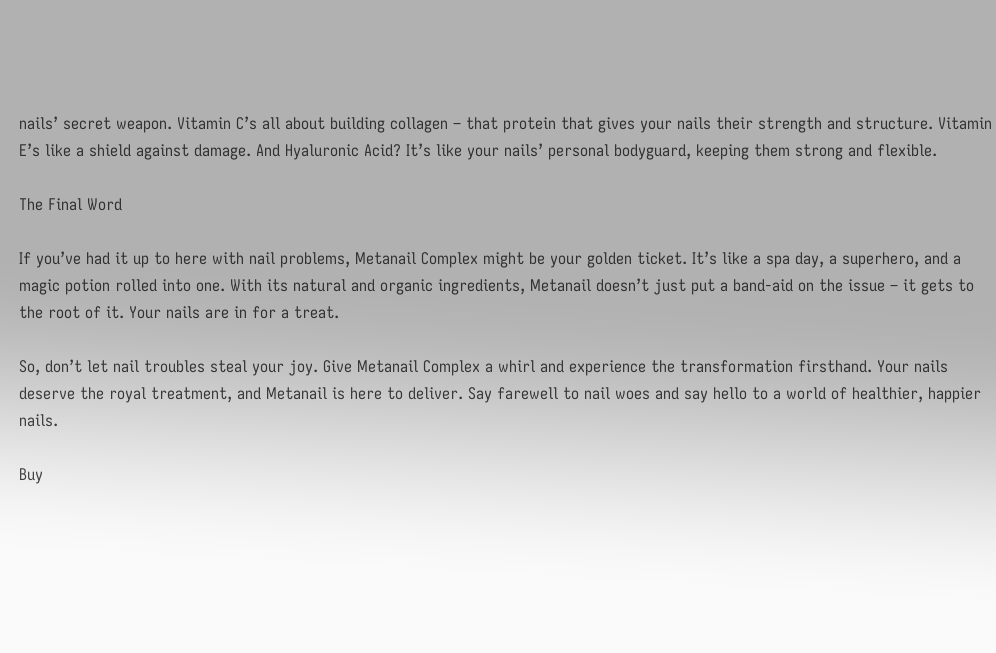nails’ secret weapon. Vitamin C’s all about building collagen – that protein that gives your nails their strength and structure. Vitamin E’s like a shield against damage. And Hyaluronic Acid? It’s like your nails’ personal bodyguard, keeping them strong and flexible.

The Final Word

If you’ve had it up to here with nail problems, Metanail Complex might be your golden ticket. It’s like a spa day, a superhero, and a magic potion rolled into one. With its natural and organic ingredients, Metanail doesn’t just put a band-aid on the issue – it gets to the root of it. Your nails are in for a treat.

So, don’t let nail troubles steal your joy. Give Metanail Complex a whirl and experience the transformation firsthand. Your nails deserve the royal treatment, and Metanail is here to deliver. Say farewell to nail woes and say hello to a world of healthier, happier nails.

Buy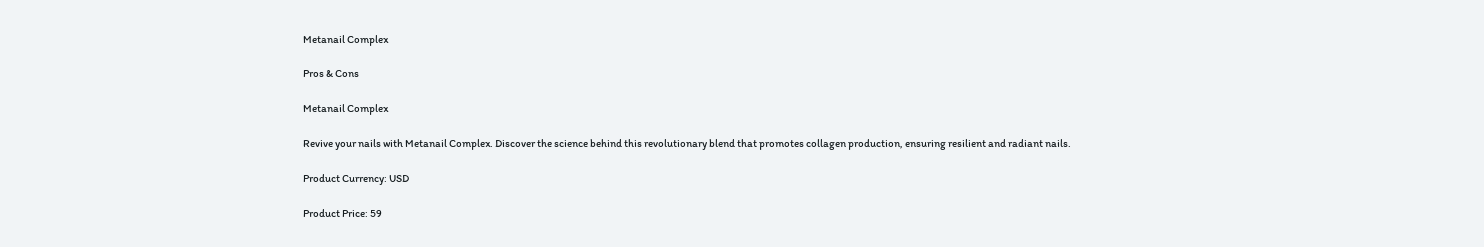Metanail Complex

Pros & Cons

Metanail Complex

Revive your nails with Metanail Complex. Discover the science behind this revolutionary blend that promotes collagen production, ensuring resilient and radiant nails.

Product Currency: USD

Product Price: 59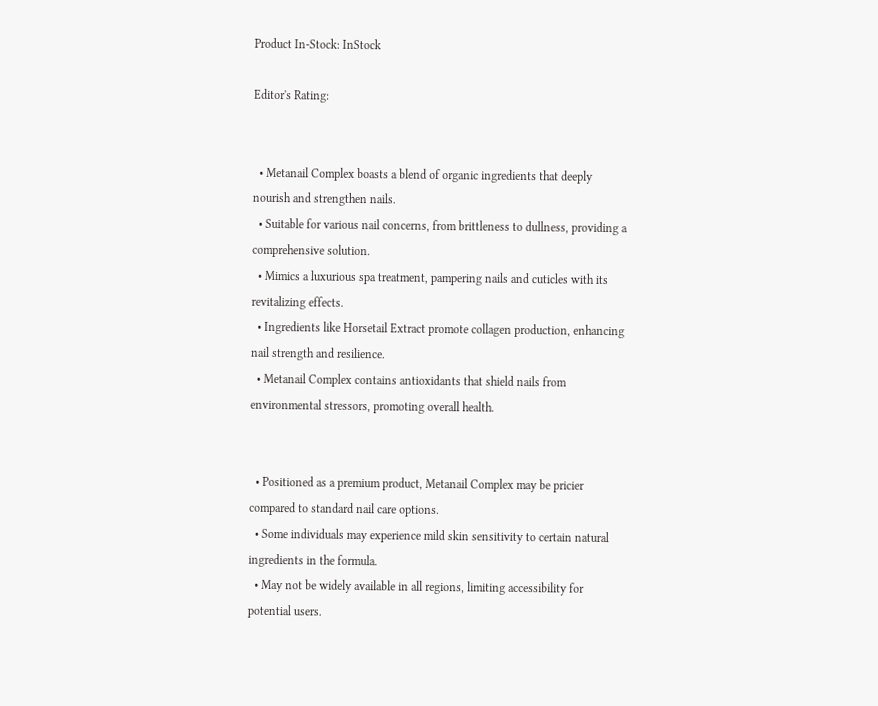Product In-Stock: InStock

Editor's Rating:


  • Metanail Complex boasts a blend of organic ingredients that deeply nourish and strengthen nails.
  • Suitable for various nail concerns, from brittleness to dullness, providing a comprehensive solution.
  • Mimics a luxurious spa treatment, pampering nails and cuticles with its revitalizing effects.
  • Ingredients like Horsetail Extract promote collagen production, enhancing nail strength and resilience.
  • Metanail Complex contains antioxidants that shield nails from environmental stressors, promoting overall health.


  • Positioned as a premium product, Metanail Complex may be pricier compared to standard nail care options.
  • Some individuals may experience mild skin sensitivity to certain natural ingredients in the formula.
  • May not be widely available in all regions, limiting accessibility for potential users.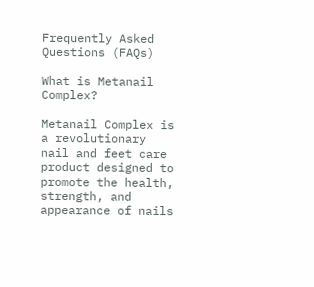Frequently Asked Questions (FAQs)

What is Metanail Complex?

Metanail Complex is a revolutionary nail and feet care product designed to promote the health, strength, and appearance of nails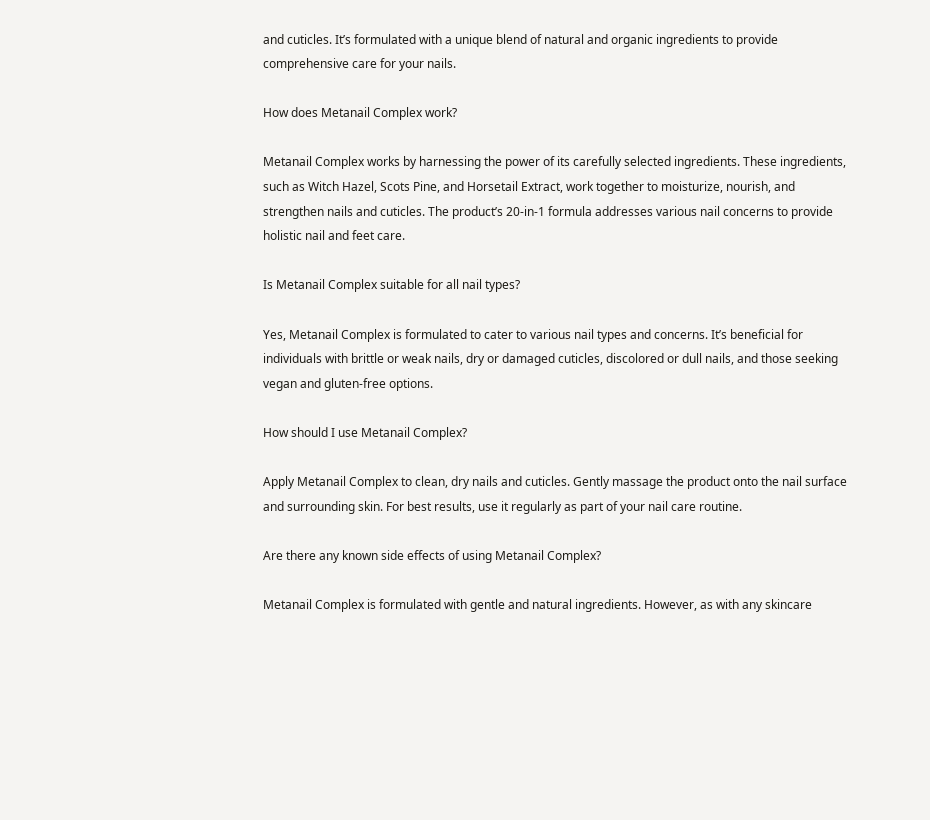and cuticles. It’s formulated with a unique blend of natural and organic ingredients to provide comprehensive care for your nails.

How does Metanail Complex work?

Metanail Complex works by harnessing the power of its carefully selected ingredients. These ingredients, such as Witch Hazel, Scots Pine, and Horsetail Extract, work together to moisturize, nourish, and strengthen nails and cuticles. The product’s 20-in-1 formula addresses various nail concerns to provide holistic nail and feet care.

Is Metanail Complex suitable for all nail types?

Yes, Metanail Complex is formulated to cater to various nail types and concerns. It’s beneficial for individuals with brittle or weak nails, dry or damaged cuticles, discolored or dull nails, and those seeking vegan and gluten-free options.

How should I use Metanail Complex?

Apply Metanail Complex to clean, dry nails and cuticles. Gently massage the product onto the nail surface and surrounding skin. For best results, use it regularly as part of your nail care routine.

Are there any known side effects of using Metanail Complex?

Metanail Complex is formulated with gentle and natural ingredients. However, as with any skincare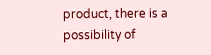product, there is a possibility of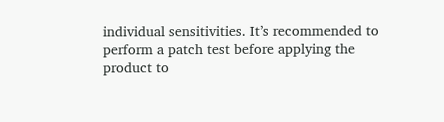individual sensitivities. It’s recommended to perform a patch test before applying the product to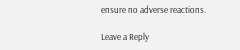ensure no adverse reactions.

Leave a Reply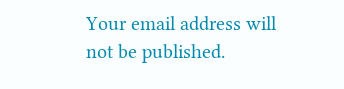Your email address will not be published.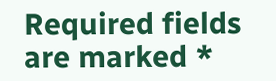Required fields are marked *